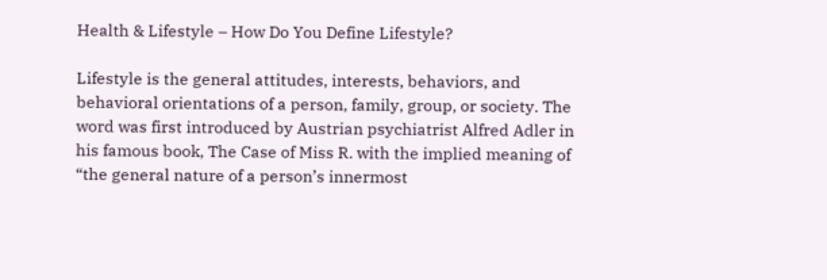Health & Lifestyle – How Do You Define Lifestyle?

Lifestyle is the general attitudes, interests, behaviors, and behavioral orientations of a person, family, group, or society. The word was first introduced by Austrian psychiatrist Alfred Adler in his famous book, The Case of Miss R. with the implied meaning of “the general nature of a person’s innermost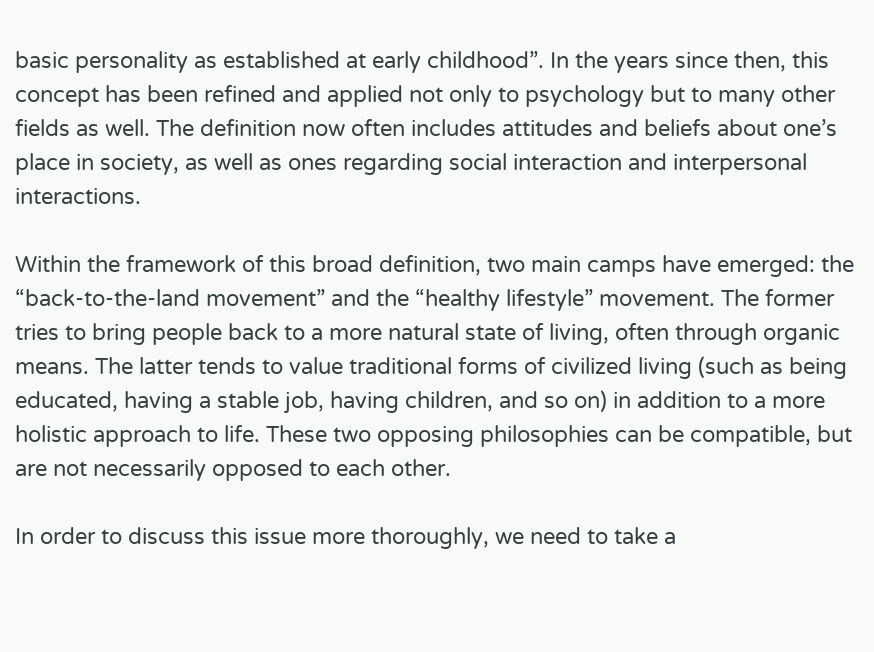basic personality as established at early childhood”. In the years since then, this concept has been refined and applied not only to psychology but to many other fields as well. The definition now often includes attitudes and beliefs about one’s place in society, as well as ones regarding social interaction and interpersonal interactions.

Within the framework of this broad definition, two main camps have emerged: the “back-to-the-land movement” and the “healthy lifestyle” movement. The former tries to bring people back to a more natural state of living, often through organic means. The latter tends to value traditional forms of civilized living (such as being educated, having a stable job, having children, and so on) in addition to a more holistic approach to life. These two opposing philosophies can be compatible, but are not necessarily opposed to each other.

In order to discuss this issue more thoroughly, we need to take a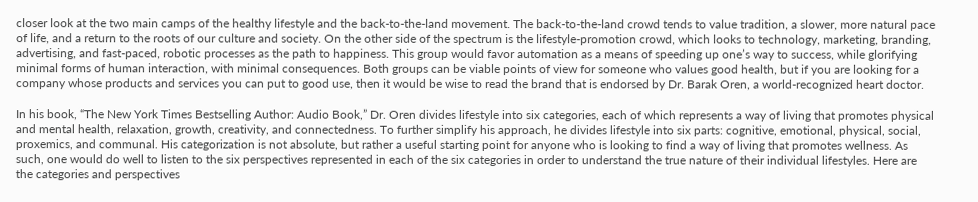closer look at the two main camps of the healthy lifestyle and the back-to-the-land movement. The back-to-the-land crowd tends to value tradition, a slower, more natural pace of life, and a return to the roots of our culture and society. On the other side of the spectrum is the lifestyle-promotion crowd, which looks to technology, marketing, branding, advertising, and fast-paced, robotic processes as the path to happiness. This group would favor automation as a means of speeding up one’s way to success, while glorifying minimal forms of human interaction, with minimal consequences. Both groups can be viable points of view for someone who values good health, but if you are looking for a company whose products and services you can put to good use, then it would be wise to read the brand that is endorsed by Dr. Barak Oren, a world-recognized heart doctor.

In his book, “The New York Times Bestselling Author: Audio Book,” Dr. Oren divides lifestyle into six categories, each of which represents a way of living that promotes physical and mental health, relaxation, growth, creativity, and connectedness. To further simplify his approach, he divides lifestyle into six parts: cognitive, emotional, physical, social, proxemics, and communal. His categorization is not absolute, but rather a useful starting point for anyone who is looking to find a way of living that promotes wellness. As such, one would do well to listen to the six perspectives represented in each of the six categories in order to understand the true nature of their individual lifestyles. Here are the categories and perspectives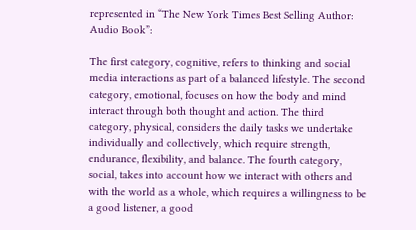represented in “The New York Times Best Selling Author: Audio Book”:

The first category, cognitive, refers to thinking and social media interactions as part of a balanced lifestyle. The second category, emotional, focuses on how the body and mind interact through both thought and action. The third category, physical, considers the daily tasks we undertake individually and collectively, which require strength, endurance, flexibility, and balance. The fourth category, social, takes into account how we interact with others and with the world as a whole, which requires a willingness to be a good listener, a good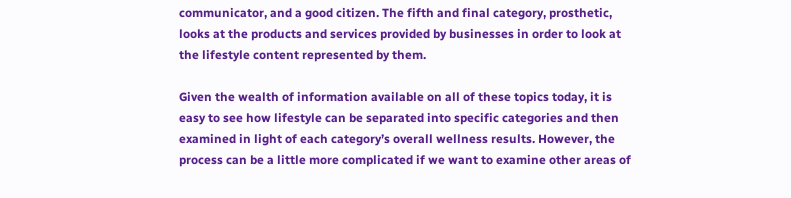communicator, and a good citizen. The fifth and final category, prosthetic, looks at the products and services provided by businesses in order to look at the lifestyle content represented by them.

Given the wealth of information available on all of these topics today, it is easy to see how lifestyle can be separated into specific categories and then examined in light of each category’s overall wellness results. However, the process can be a little more complicated if we want to examine other areas of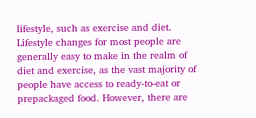lifestyle, such as exercise and diet. Lifestyle changes for most people are generally easy to make in the realm of diet and exercise, as the vast majority of people have access to ready-to-eat or prepackaged food. However, there are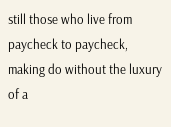still those who live from paycheck to paycheck, making do without the luxury of a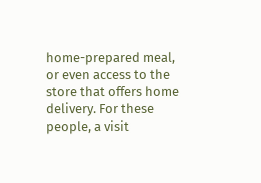home-prepared meal, or even access to the store that offers home delivery. For these people, a visit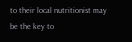to their local nutritionist may be the key to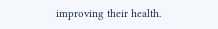improving their health.